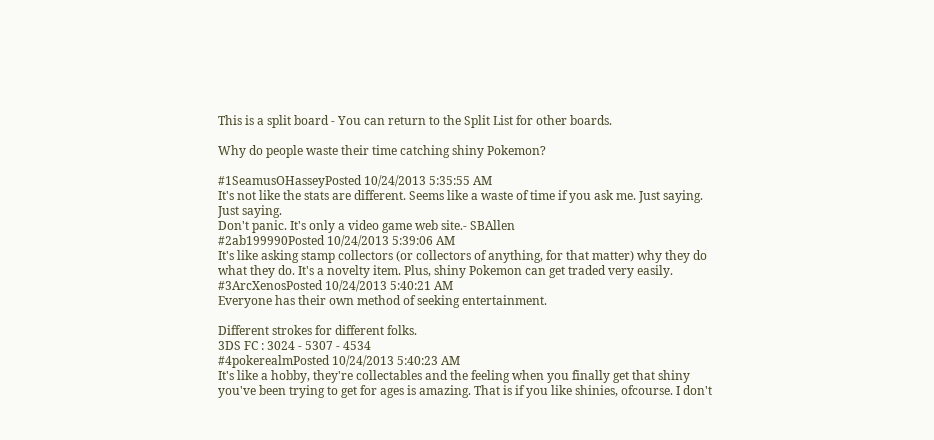This is a split board - You can return to the Split List for other boards.

Why do people waste their time catching shiny Pokemon?

#1SeamusOHasseyPosted 10/24/2013 5:35:55 AM
It's not like the stats are different. Seems like a waste of time if you ask me. Just saying.
Just saying.
Don't panic. It's only a video game web site.- SBAllen
#2ab199990Posted 10/24/2013 5:39:06 AM
It's like asking stamp collectors (or collectors of anything, for that matter) why they do what they do. It's a novelty item. Plus, shiny Pokemon can get traded very easily.
#3ArcXenosPosted 10/24/2013 5:40:21 AM
Everyone has their own method of seeking entertainment.

Different strokes for different folks.
3DS FC : 3024 - 5307 - 4534
#4pokerealmPosted 10/24/2013 5:40:23 AM
It's like a hobby, they're collectables and the feeling when you finally get that shiny you've been trying to get for ages is amazing. That is if you like shinies, ofcourse. I don't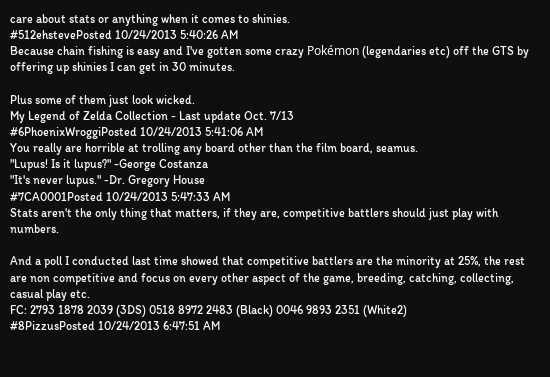care about stats or anything when it comes to shinies.
#512ehstevePosted 10/24/2013 5:40:26 AM
Because chain fishing is easy and I've gotten some crazy Pokémon (legendaries etc) off the GTS by offering up shinies I can get in 30 minutes.

Plus some of them just look wicked.
My Legend of Zelda Collection - Last update Oct. 7/13
#6PhoenixWroggiPosted 10/24/2013 5:41:06 AM
You really are horrible at trolling any board other than the film board, seamus.
"Lupus! Is it lupus?" -George Costanza
"It's never lupus." -Dr. Gregory House
#7CA0001Posted 10/24/2013 5:47:33 AM
Stats aren't the only thing that matters, if they are, competitive battlers should just play with numbers.

And a poll I conducted last time showed that competitive battlers are the minority at 25%, the rest are non competitive and focus on every other aspect of the game, breeding, catching, collecting, casual play etc.
FC: 2793 1878 2039 (3DS) 0518 8972 2483 (Black) 0046 9893 2351 (White2)
#8PizzusPosted 10/24/2013 6:47:51 AM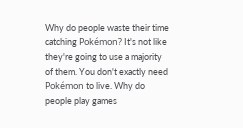Why do people waste their time catching Pokémon? It's not like they're going to use a majority of them. You don't exactly need Pokémon to live. Why do people play games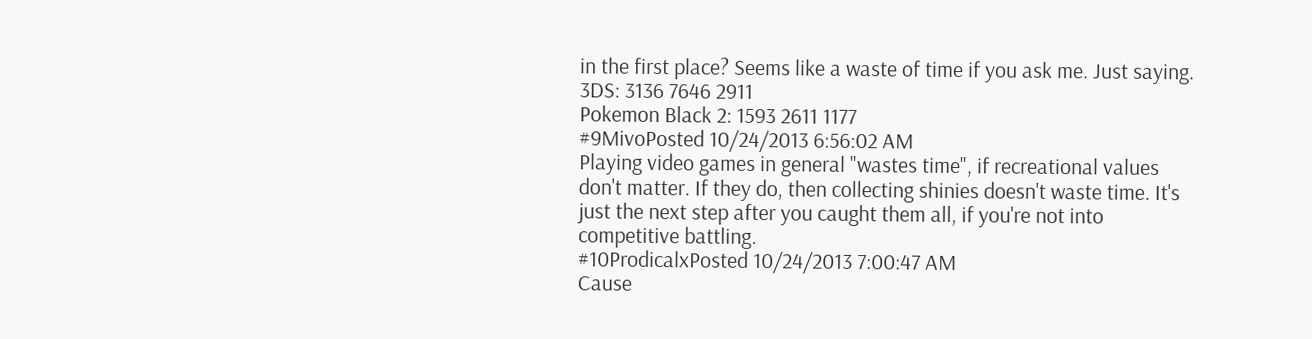in the first place? Seems like a waste of time if you ask me. Just saying.
3DS: 3136 7646 2911
Pokemon Black 2: 1593 2611 1177
#9MivoPosted 10/24/2013 6:56:02 AM
Playing video games in general "wastes time", if recreational values don't matter. If they do, then collecting shinies doesn't waste time. It's just the next step after you caught them all, if you're not into competitive battling.
#10ProdicalxPosted 10/24/2013 7:00:47 AM
Cause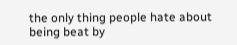the only thing people hate about being beat by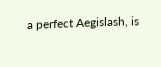a perfect Aegislash, is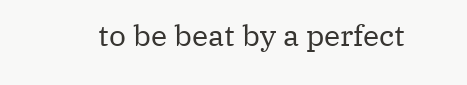to be beat by a perfect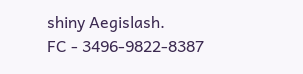shiny Aegislash.
FC - 3496-9822-8387